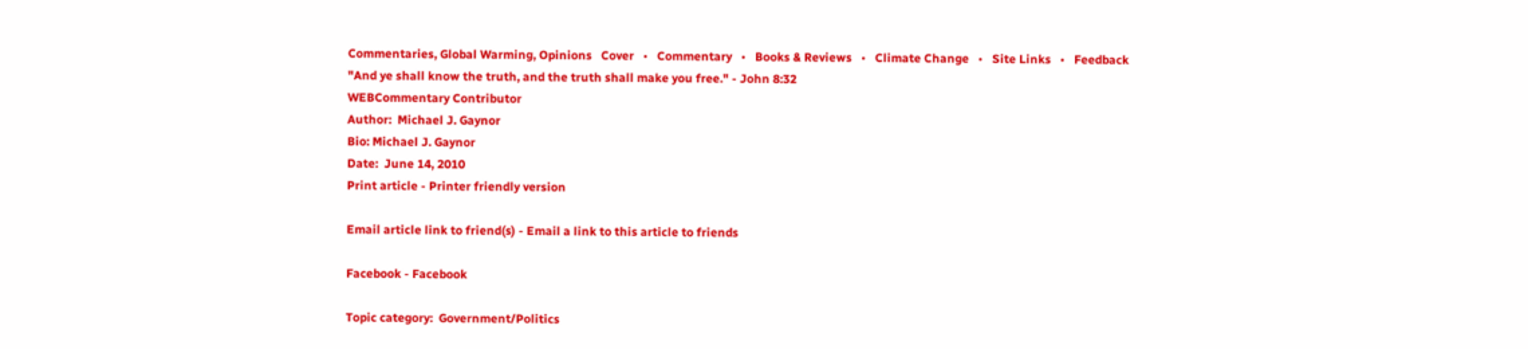Commentaries, Global Warming, Opinions   Cover   •   Commentary   •   Books & Reviews   •   Climate Change   •   Site Links   •   Feedback
"And ye shall know the truth, and the truth shall make you free." - John 8:32
WEBCommentary Contributor
Author:  Michael J. Gaynor
Bio: Michael J. Gaynor
Date:  June 14, 2010
Print article - Printer friendly version

Email article link to friend(s) - Email a link to this article to friends

Facebook - Facebook

Topic category:  Government/Politics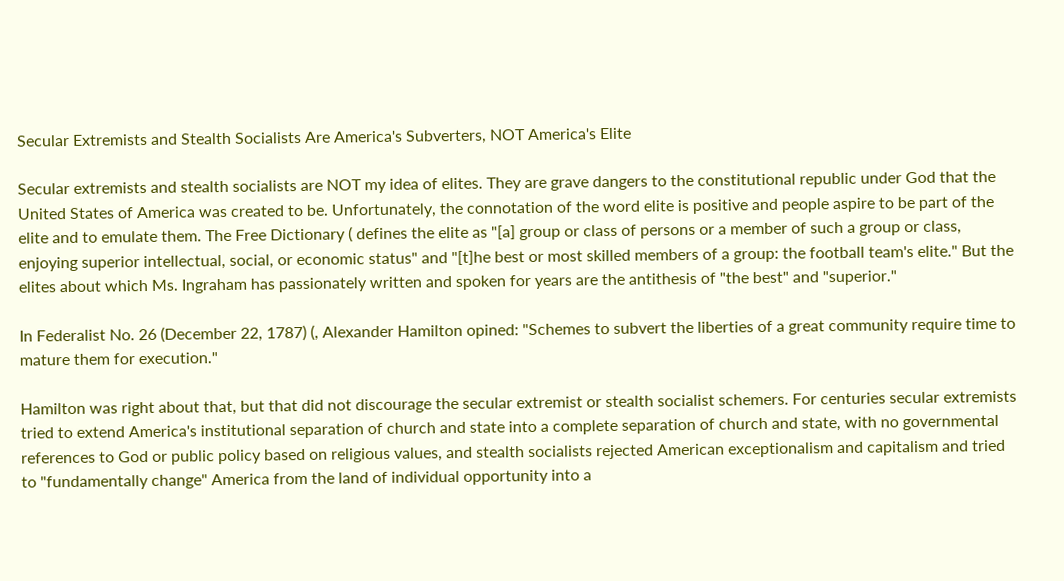Secular Extremists and Stealth Socialists Are America's Subverters, NOT America's Elite

Secular extremists and stealth socialists are NOT my idea of elites. They are grave dangers to the constitutional republic under God that the United States of America was created to be. Unfortunately, the connotation of the word elite is positive and people aspire to be part of the elite and to emulate them. The Free Dictionary ( defines the elite as "[a] group or class of persons or a member of such a group or class, enjoying superior intellectual, social, or economic status" and "[t]he best or most skilled members of a group: the football team's elite." But the elites about which Ms. Ingraham has passionately written and spoken for years are the antithesis of "the best" and "superior."

In Federalist No. 26 (December 22, 1787) (, Alexander Hamilton opined: "Schemes to subvert the liberties of a great community require time to mature them for execution."

Hamilton was right about that, but that did not discourage the secular extremist or stealth socialist schemers. For centuries secular extremists tried to extend America's institutional separation of church and state into a complete separation of church and state, with no governmental references to God or public policy based on religious values, and stealth socialists rejected American exceptionalism and capitalism and tried to "fundamentally change" America from the land of individual opportunity into a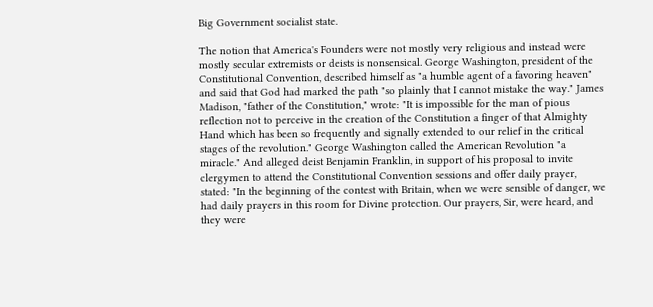Big Government socialist state.

The notion that America's Founders were not mostly very religious and instead were mostly secular extremists or deists is nonsensical. George Washington, president of the Constitutional Convention, described himself as "a humble agent of a favoring heaven" and said that God had marked the path "so plainly that I cannot mistake the way." James Madison, "father of the Constitution," wrote: "It is impossible for the man of pious reflection not to perceive in the creation of the Constitution a finger of that Almighty Hand which has been so frequently and signally extended to our relief in the critical stages of the revolution." George Washington called the American Revolution "a miracle." And alleged deist Benjamin Franklin, in support of his proposal to invite clergymen to attend the Constitutional Convention sessions and offer daily prayer, stated: "In the beginning of the contest with Britain, when we were sensible of danger, we had daily prayers in this room for Divine protection. Our prayers, Sir, were heard, and they were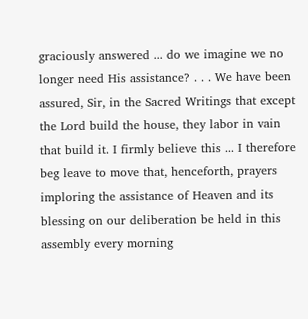graciously answered ... do we imagine we no longer need His assistance? . . . We have been assured, Sir, in the Sacred Writings that except the Lord build the house, they labor in vain that build it. I firmly believe this ... I therefore beg leave to move that, henceforth, prayers imploring the assistance of Heaven and its blessing on our deliberation be held in this assembly every morning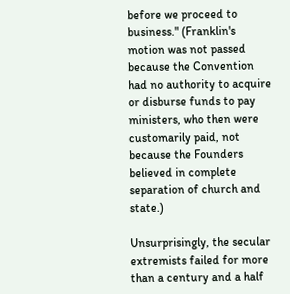before we proceed to business." (Franklin's motion was not passed because the Convention had no authority to acquire or disburse funds to pay ministers, who then were customarily paid, not because the Founders believed in complete separation of church and state.)

Unsurprisingly, the secular extremists failed for more than a century and a half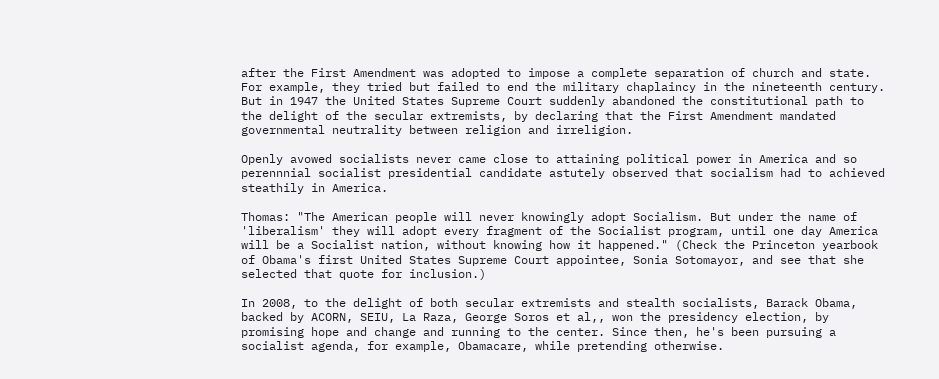after the First Amendment was adopted to impose a complete separation of church and state. For example, they tried but failed to end the military chaplaincy in the nineteenth century. But in 1947 the United States Supreme Court suddenly abandoned the constitutional path to the delight of the secular extremists, by declaring that the First Amendment mandated governmental neutrality between religion and irreligion.

Openly avowed socialists never came close to attaining political power in America and so perennnial socialist presidential candidate astutely observed that socialism had to achieved steathily in America.

Thomas: "The American people will never knowingly adopt Socialism. But under the name of 'liberalism' they will adopt every fragment of the Socialist program, until one day America will be a Socialist nation, without knowing how it happened." (Check the Princeton yearbook of Obama's first United States Supreme Court appointee, Sonia Sotomayor, and see that she selected that quote for inclusion.)

In 2008, to the delight of both secular extremists and stealth socialists, Barack Obama, backed by ACORN, SEIU, La Raza, George Soros et al,, won the presidency election, by promising hope and change and running to the center. Since then, he's been pursuing a socialist agenda, for example, Obamacare, while pretending otherwise.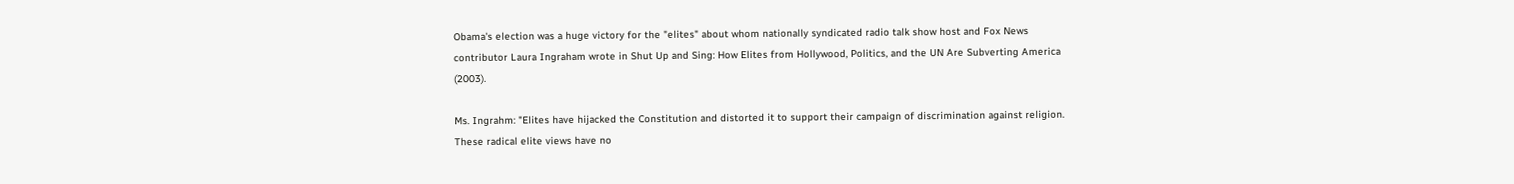Obama's election was a huge victory for the "elites" about whom nationally syndicated radio talk show host and Fox News contributor Laura Ingraham wrote in Shut Up and Sing: How Elites from Hollywood, Politics, and the UN Are Subverting America (2003).

Ms. Ingrahm: "Elites have hijacked the Constitution and distorted it to support their campaign of discrimination against religion. These radical elite views have no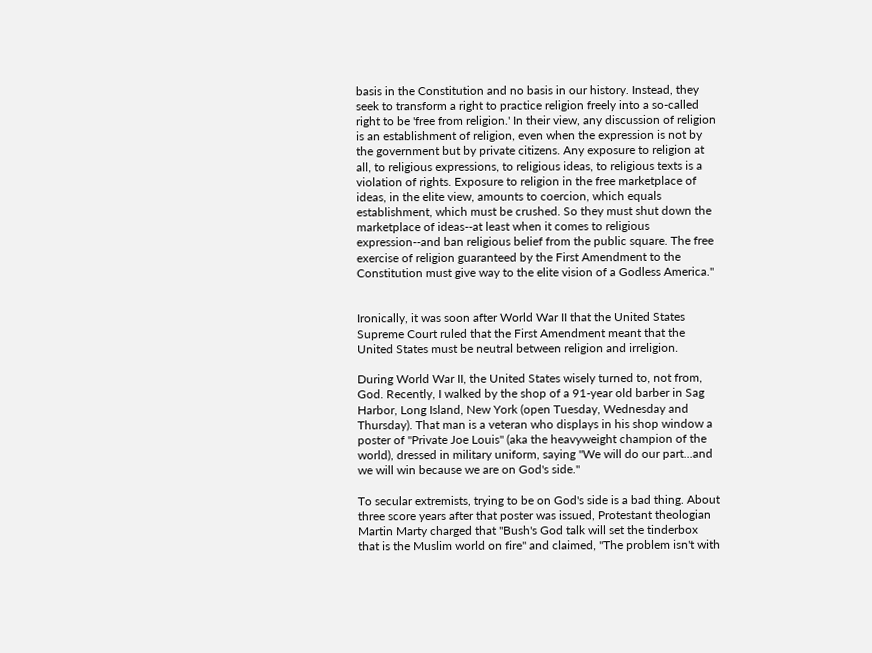basis in the Constitution and no basis in our history. Instead, they seek to transform a right to practice religion freely into a so-called right to be 'free from religion.' In their view, any discussion of religion is an establishment of religion, even when the expression is not by the government but by private citizens. Any exposure to religion at all, to religious expressions, to religious ideas, to religious texts is a violation of rights. Exposure to religion in the free marketplace of ideas, in the elite view, amounts to coercion, which equals establishment, which must be crushed. So they must shut down the marketplace of ideas--at least when it comes to religious expression--and ban religious belief from the public square. The free exercise of religion guaranteed by the First Amendment to the Constitution must give way to the elite vision of a Godless America."


Ironically, it was soon after World War II that the United States Supreme Court ruled that the First Amendment meant that the United States must be neutral between religion and irreligion.

During World War II, the United States wisely turned to, not from, God. Recently, I walked by the shop of a 91-year old barber in Sag Harbor, Long Island, New York (open Tuesday, Wednesday and Thursday). That man is a veteran who displays in his shop window a poster of "Private Joe Louis" (aka the heavyweight champion of the world), dressed in military uniform, saying "We will do our part...and we will win because we are on God's side."

To secular extremists, trying to be on God's side is a bad thing. About three score years after that poster was issued, Protestant theologian Martin Marty charged that "Bush's God talk will set the tinderbox that is the Muslim world on fire" and claimed, "The problem isn't with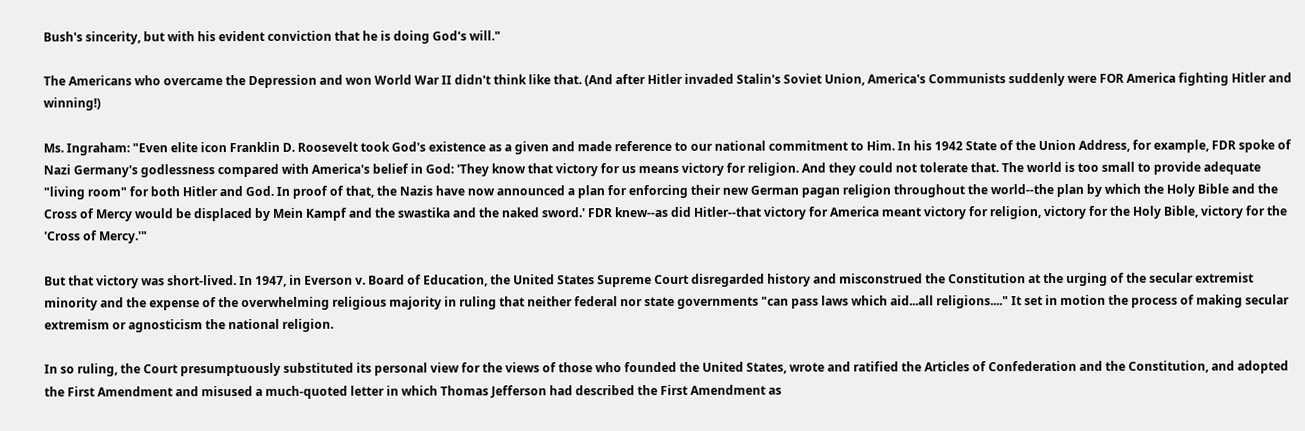Bush's sincerity, but with his evident conviction that he is doing God's will."

The Americans who overcame the Depression and won World War II didn't think like that. (And after Hitler invaded Stalin's Soviet Union, America's Communists suddenly were FOR America fighting Hitler and winning!)

Ms. Ingraham: "Even elite icon Franklin D. Roosevelt took God's existence as a given and made reference to our national commitment to Him. In his 1942 State of the Union Address, for example, FDR spoke of Nazi Germany's godlessness compared with America's belief in God: 'They know that victory for us means victory for religion. And they could not tolerate that. The world is too small to provide adequate "living room" for both Hitler and God. In proof of that, the Nazis have now announced a plan for enforcing their new German pagan religion throughout the world--the plan by which the Holy Bible and the Cross of Mercy would be displaced by Mein Kampf and the swastika and the naked sword.' FDR knew--as did Hitler--that victory for America meant victory for religion, victory for the Holy Bible, victory for the 'Cross of Mercy.'"

But that victory was short-lived. In 1947, in Everson v. Board of Education, the United States Supreme Court disregarded history and misconstrued the Constitution at the urging of the secular extremist minority and the expense of the overwhelming religious majority in ruling that neither federal nor state governments "can pass laws which aid...all religions...." It set in motion the process of making secular extremism or agnosticism the national religion.

In so ruling, the Court presumptuously substituted its personal view for the views of those who founded the United States, wrote and ratified the Articles of Confederation and the Constitution, and adopted the First Amendment and misused a much-quoted letter in which Thomas Jefferson had described the First Amendment as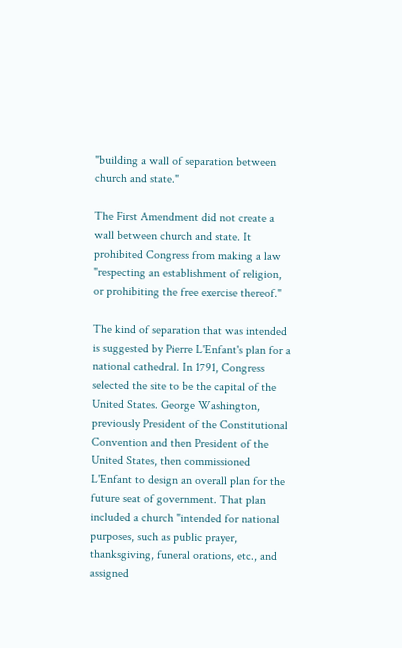"building a wall of separation between church and state."

The First Amendment did not create a wall between church and state. It prohibited Congress from making a law "respecting an establishment of religion, or prohibiting the free exercise thereof."

The kind of separation that was intended is suggested by Pierre L'Enfant's plan for a national cathedral. In 1791, Congress selected the site to be the capital of the United States. George Washington, previously President of the Constitutional Convention and then President of the United States, then commissioned L'Enfant to design an overall plan for the future seat of government. That plan included a church "intended for national purposes, such as public prayer, thanksgiving, funeral orations, etc., and assigned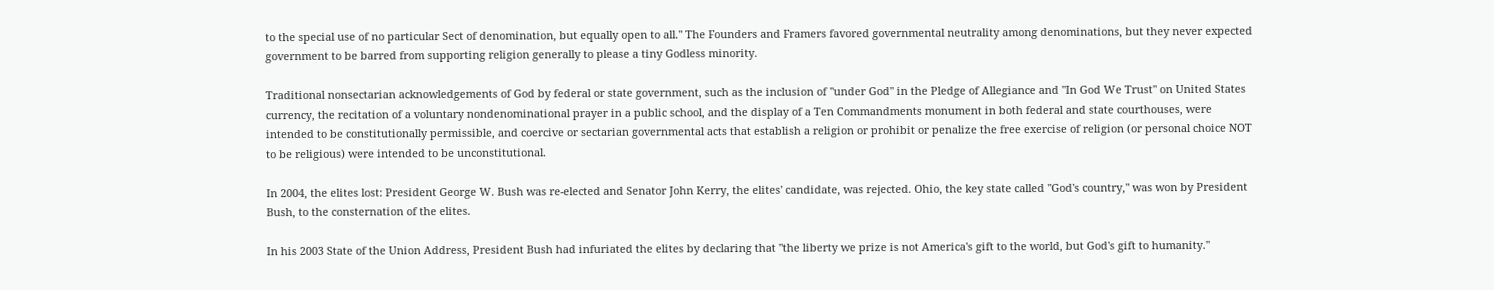to the special use of no particular Sect of denomination, but equally open to all." The Founders and Framers favored governmental neutrality among denominations, but they never expected government to be barred from supporting religion generally to please a tiny Godless minority.

Traditional nonsectarian acknowledgements of God by federal or state government, such as the inclusion of "under God" in the Pledge of Allegiance and "In God We Trust" on United States currency, the recitation of a voluntary nondenominational prayer in a public school, and the display of a Ten Commandments monument in both federal and state courthouses, were intended to be constitutionally permissible, and coercive or sectarian governmental acts that establish a religion or prohibit or penalize the free exercise of religion (or personal choice NOT to be religious) were intended to be unconstitutional.

In 2004, the elites lost: President George W. Bush was re-elected and Senator John Kerry, the elites' candidate, was rejected. Ohio, the key state called "God's country," was won by President Bush, to the consternation of the elites.

In his 2003 State of the Union Address, President Bush had infuriated the elites by declaring that "the liberty we prize is not America's gift to the world, but God's gift to humanity."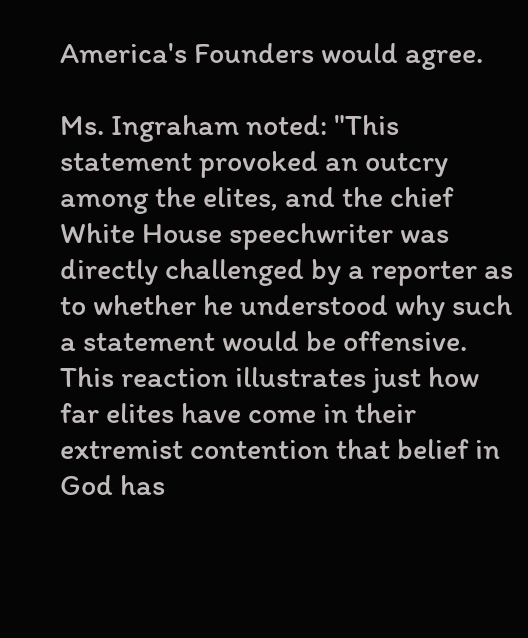America's Founders would agree.

Ms. Ingraham noted: "This statement provoked an outcry among the elites, and the chief White House speechwriter was directly challenged by a reporter as to whether he understood why such a statement would be offensive. This reaction illustrates just how far elites have come in their extremist contention that belief in God has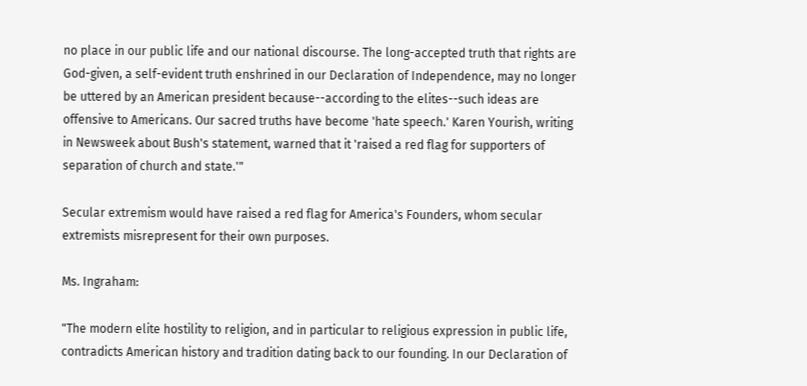no place in our public life and our national discourse. The long-accepted truth that rights are God-given, a self-evident truth enshrined in our Declaration of Independence, may no longer be uttered by an American president because--according to the elites--such ideas are offensive to Americans. Our sacred truths have become 'hate speech.' Karen Yourish, writing in Newsweek about Bush's statement, warned that it 'raised a red flag for supporters of separation of church and state.'"

Secular extremism would have raised a red flag for America's Founders, whom secular extremists misrepresent for their own purposes.

Ms. Ingraham:

"The modern elite hostility to religion, and in particular to religious expression in public life, contradicts American history and tradition dating back to our founding. In our Declaration of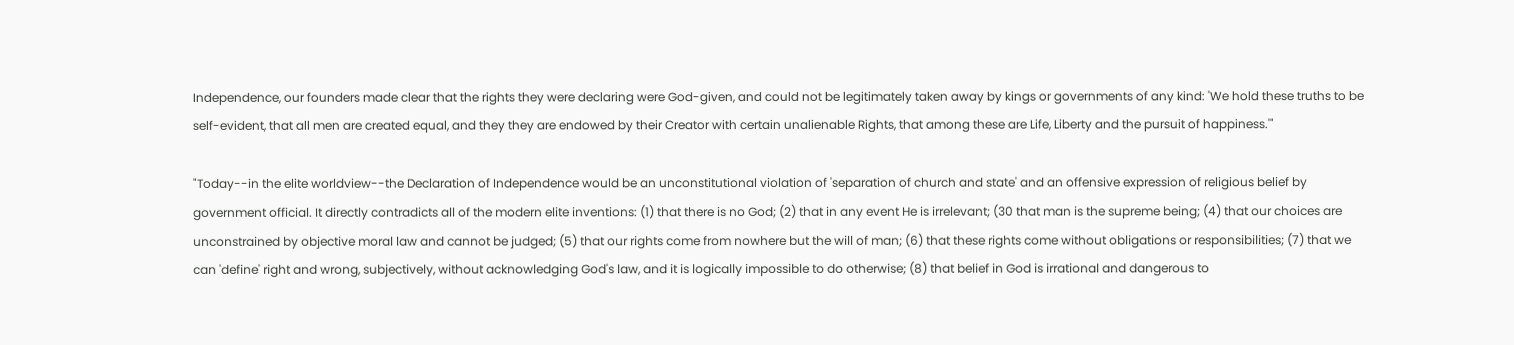Independence, our founders made clear that the rights they were declaring were God-given, and could not be legitimately taken away by kings or governments of any kind: 'We hold these truths to be self-evident, that all men are created equal, and they they are endowed by their Creator with certain unalienable Rights, that among these are Life, Liberty and the pursuit of happiness.'"

"Today--in the elite worldview--the Declaration of Independence would be an unconstitutional violation of 'separation of church and state' and an offensive expression of religious belief by government official. It directly contradicts all of the modern elite inventions: (1) that there is no God; (2) that in any event He is irrelevant; (30 that man is the supreme being; (4) that our choices are unconstrained by objective moral law and cannot be judged; (5) that our rights come from nowhere but the will of man; (6) that these rights come without obligations or responsibilities; (7) that we can 'define' right and wrong, subjectively, without acknowledging God's law, and it is logically impossible to do otherwise; (8) that belief in God is irrational and dangerous to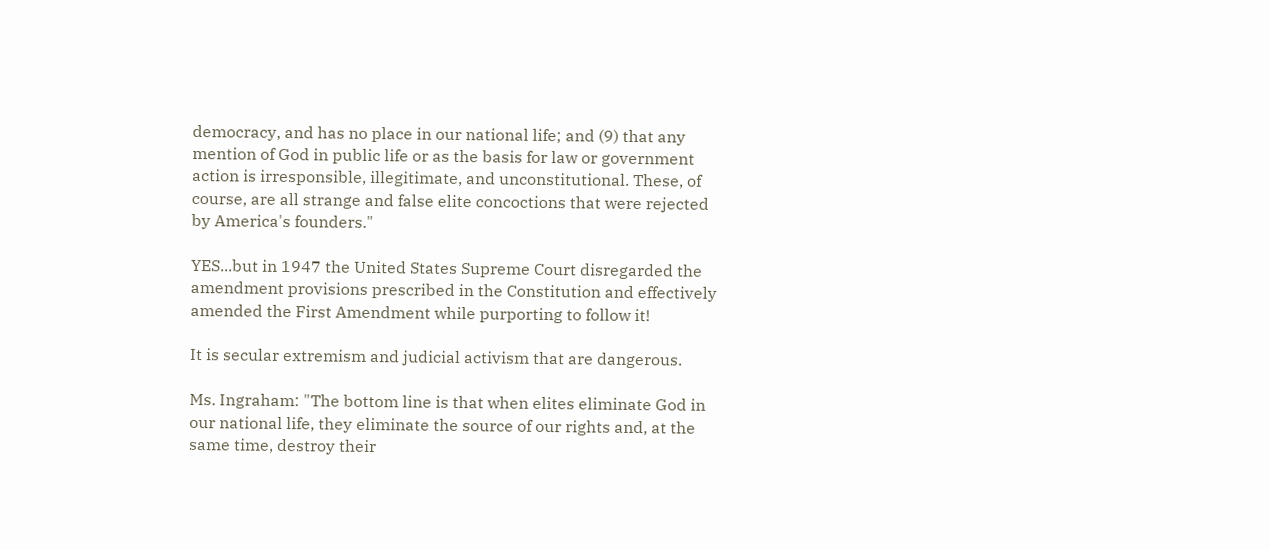democracy, and has no place in our national life; and (9) that any mention of God in public life or as the basis for law or government action is irresponsible, illegitimate, and unconstitutional. These, of course, are all strange and false elite concoctions that were rejected by America's founders."

YES...but in 1947 the United States Supreme Court disregarded the amendment provisions prescribed in the Constitution and effectively amended the First Amendment while purporting to follow it!

It is secular extremism and judicial activism that are dangerous.

Ms. Ingraham: "The bottom line is that when elites eliminate God in our national life, they eliminate the source of our rights and, at the same time, destroy their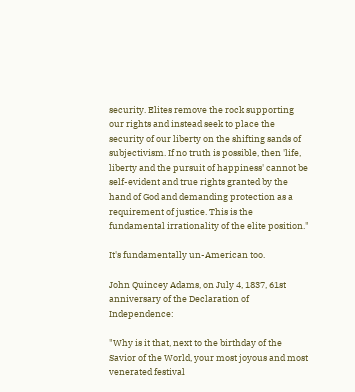security. Elites remove the rock supporting our rights and instead seek to place the security of our liberty on the shifting sands of subjectivism. If no truth is possible, then 'life, liberty and the pursuit of happiness' cannot be self-evident and true rights granted by the hand of God and demanding protection as a requirement of justice. This is the fundamental irrationality of the elite position."

It's fundamentally un-American too.

John Quincey Adams, on July 4, 1837, 61st anniversary of the Declaration of Independence:

"Why is it that, next to the birthday of the Savior of the World, your most joyous and most venerated festival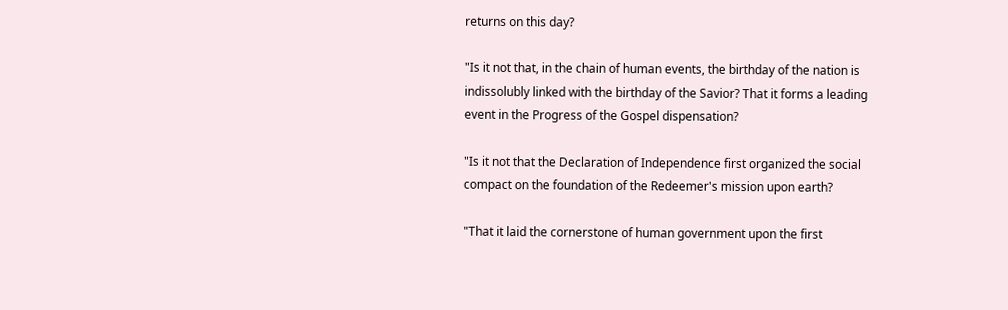returns on this day?

"Is it not that, in the chain of human events, the birthday of the nation is indissolubly linked with the birthday of the Savior? That it forms a leading event in the Progress of the Gospel dispensation?

"Is it not that the Declaration of Independence first organized the social compact on the foundation of the Redeemer's mission upon earth?

"That it laid the cornerstone of human government upon the first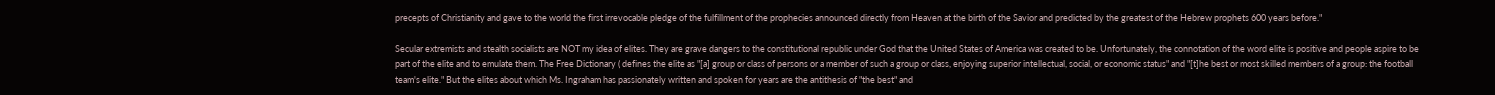precepts of Christianity and gave to the world the first irrevocable pledge of the fulfillment of the prophecies announced directly from Heaven at the birth of the Savior and predicted by the greatest of the Hebrew prophets 600 years before."

Secular extremists and stealth socialists are NOT my idea of elites. They are grave dangers to the constitutional republic under God that the United States of America was created to be. Unfortunately, the connotation of the word elite is positive and people aspire to be part of the elite and to emulate them. The Free Dictionary ( defines the elite as "[a] group or class of persons or a member of such a group or class, enjoying superior intellectual, social, or economic status" and "[t]he best or most skilled members of a group: the football team's elite." But the elites about which Ms. Ingraham has passionately written and spoken for years are the antithesis of "the best" and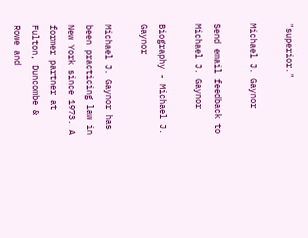"superior."

Michael J. Gaynor

Send email feedback to Michael J. Gaynor

Biography - Michael J. Gaynor

Michael J. Gaynor has been practicing law in New York since 1973. A former partner at Fulton, Duncombe & Rowe and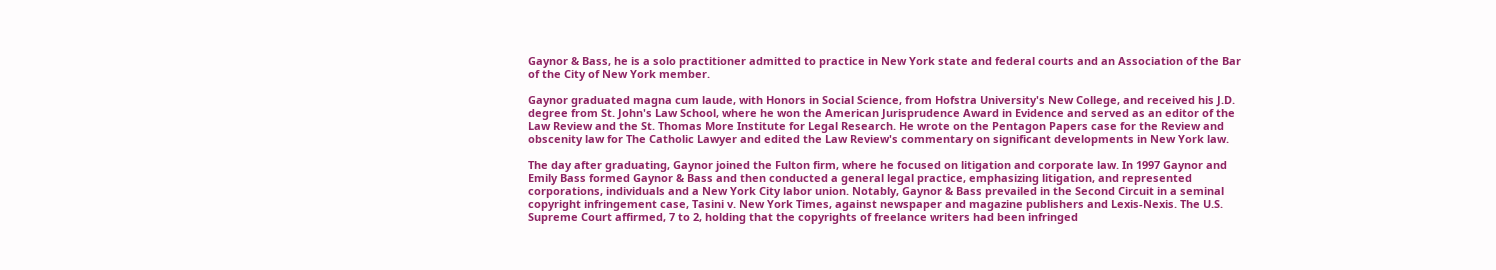Gaynor & Bass, he is a solo practitioner admitted to practice in New York state and federal courts and an Association of the Bar of the City of New York member.

Gaynor graduated magna cum laude, with Honors in Social Science, from Hofstra University's New College, and received his J.D. degree from St. John's Law School, where he won the American Jurisprudence Award in Evidence and served as an editor of the Law Review and the St. Thomas More Institute for Legal Research. He wrote on the Pentagon Papers case for the Review and obscenity law for The Catholic Lawyer and edited the Law Review's commentary on significant developments in New York law.

The day after graduating, Gaynor joined the Fulton firm, where he focused on litigation and corporate law. In 1997 Gaynor and Emily Bass formed Gaynor & Bass and then conducted a general legal practice, emphasizing litigation, and represented corporations, individuals and a New York City labor union. Notably, Gaynor & Bass prevailed in the Second Circuit in a seminal copyright infringement case, Tasini v. New York Times, against newspaper and magazine publishers and Lexis-Nexis. The U.S. Supreme Court affirmed, 7 to 2, holding that the copyrights of freelance writers had been infringed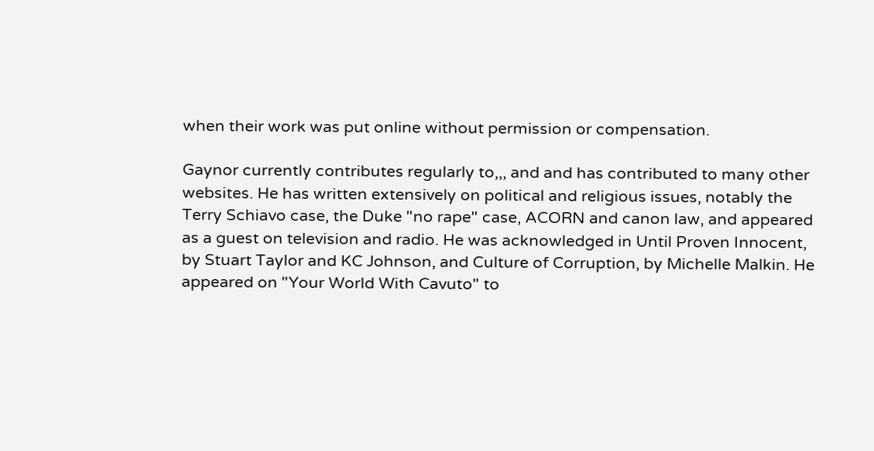when their work was put online without permission or compensation.

Gaynor currently contributes regularly to,,, and and has contributed to many other websites. He has written extensively on political and religious issues, notably the Terry Schiavo case, the Duke "no rape" case, ACORN and canon law, and appeared as a guest on television and radio. He was acknowledged in Until Proven Innocent, by Stuart Taylor and KC Johnson, and Culture of Corruption, by Michelle Malkin. He appeared on "Your World With Cavuto" to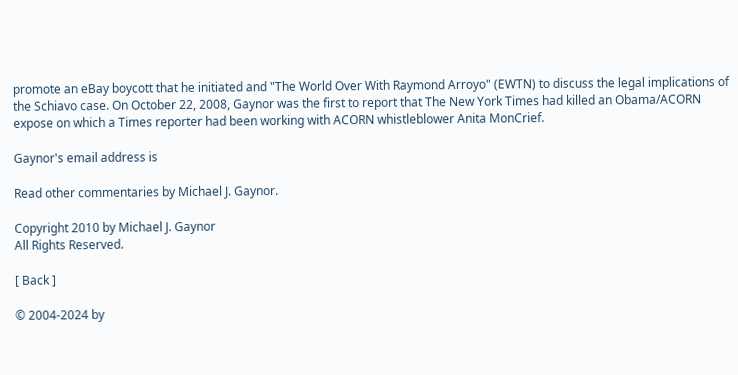promote an eBay boycott that he initiated and "The World Over With Raymond Arroyo" (EWTN) to discuss the legal implications of the Schiavo case. On October 22, 2008, Gaynor was the first to report that The New York Times had killed an Obama/ACORN expose on which a Times reporter had been working with ACORN whistleblower Anita MonCrief.

Gaynor's email address is

Read other commentaries by Michael J. Gaynor.

Copyright 2010 by Michael J. Gaynor
All Rights Reserved.

[ Back ]

© 2004-2024 by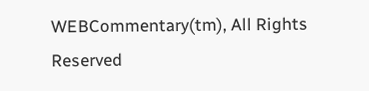WEBCommentary(tm), All Rights Reserved